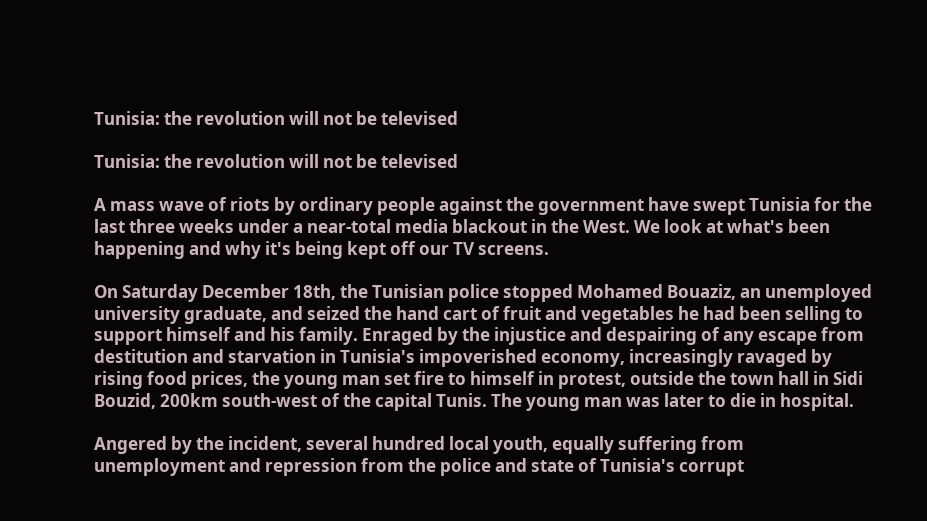Tunisia: the revolution will not be televised

Tunisia: the revolution will not be televised

A mass wave of riots by ordinary people against the government have swept Tunisia for the last three weeks under a near-total media blackout in the West. We look at what's been happening and why it's being kept off our TV screens.

On Saturday December 18th, the Tunisian police stopped Mohamed Bouaziz, an unemployed university graduate, and seized the hand cart of fruit and vegetables he had been selling to support himself and his family. Enraged by the injustice and despairing of any escape from destitution and starvation in Tunisia's impoverished economy, increasingly ravaged by rising food prices, the young man set fire to himself in protest, outside the town hall in Sidi Bouzid, 200km south-west of the capital Tunis. The young man was later to die in hospital.

Angered by the incident, several hundred local youth, equally suffering from unemployment and repression from the police and state of Tunisia's corrupt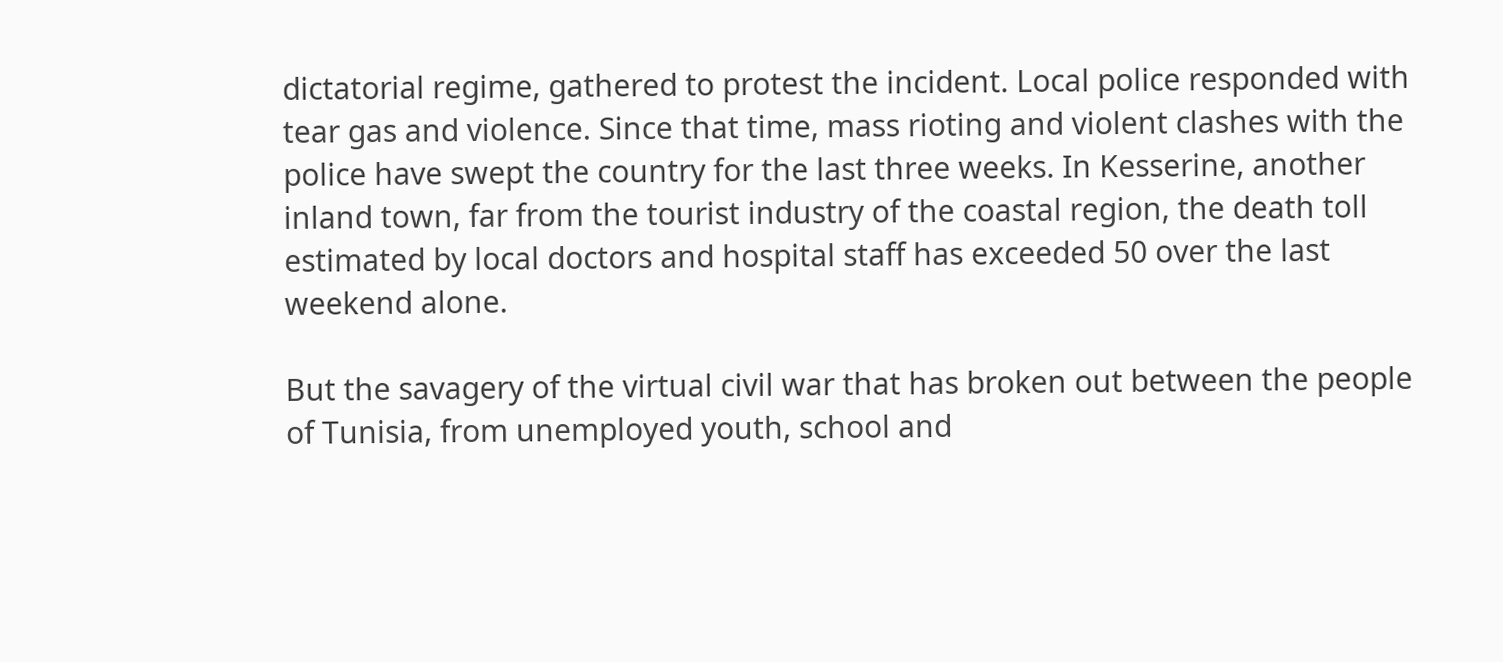dictatorial regime, gathered to protest the incident. Local police responded with tear gas and violence. Since that time, mass rioting and violent clashes with the police have swept the country for the last three weeks. In Kesserine, another inland town, far from the tourist industry of the coastal region, the death toll estimated by local doctors and hospital staff has exceeded 50 over the last weekend alone.

But the savagery of the virtual civil war that has broken out between the people of Tunisia, from unemployed youth, school and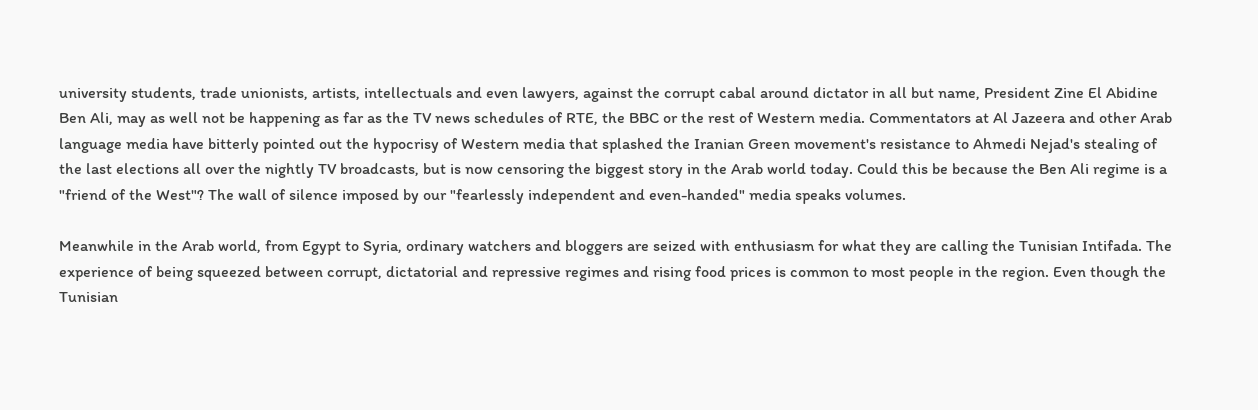university students, trade unionists, artists, intellectuals and even lawyers, against the corrupt cabal around dictator in all but name, President Zine El Abidine Ben Ali, may as well not be happening as far as the TV news schedules of RTE, the BBC or the rest of Western media. Commentators at Al Jazeera and other Arab language media have bitterly pointed out the hypocrisy of Western media that splashed the Iranian Green movement's resistance to Ahmedi Nejad's stealing of the last elections all over the nightly TV broadcasts, but is now censoring the biggest story in the Arab world today. Could this be because the Ben Ali regime is a "friend of the West"? The wall of silence imposed by our "fearlessly independent and even-handed" media speaks volumes.

Meanwhile in the Arab world, from Egypt to Syria, ordinary watchers and bloggers are seized with enthusiasm for what they are calling the Tunisian Intifada. The experience of being squeezed between corrupt, dictatorial and repressive regimes and rising food prices is common to most people in the region. Even though the Tunisian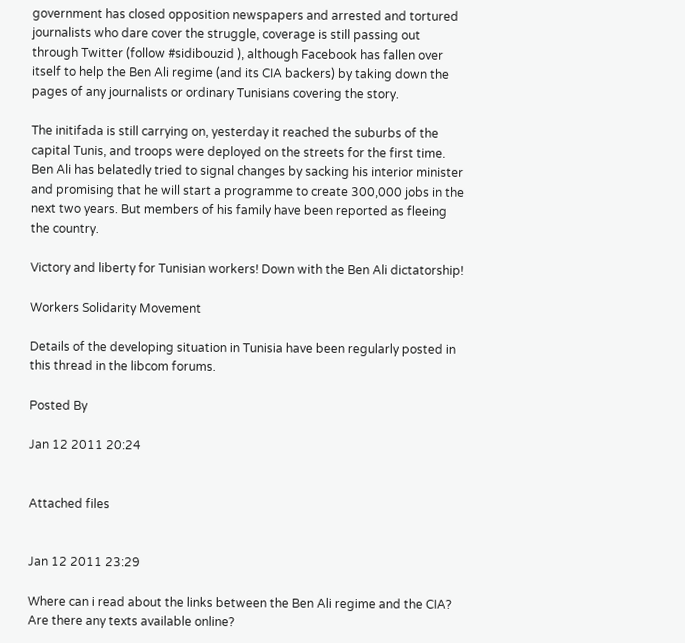government has closed opposition newspapers and arrested and tortured journalists who dare cover the struggle, coverage is still passing out through Twitter (follow #sidibouzid ), although Facebook has fallen over itself to help the Ben Ali regime (and its CIA backers) by taking down the pages of any journalists or ordinary Tunisians covering the story.

The initifada is still carrying on, yesterday it reached the suburbs of the capital Tunis, and troops were deployed on the streets for the first time. Ben Ali has belatedly tried to signal changes by sacking his interior minister and promising that he will start a programme to create 300,000 jobs in the next two years. But members of his family have been reported as fleeing the country.

Victory and liberty for Tunisian workers! Down with the Ben Ali dictatorship!

Workers Solidarity Movement

Details of the developing situation in Tunisia have been regularly posted in this thread in the libcom forums.

Posted By

Jan 12 2011 20:24


Attached files


Jan 12 2011 23:29

Where can i read about the links between the Ben Ali regime and the CIA? Are there any texts available online?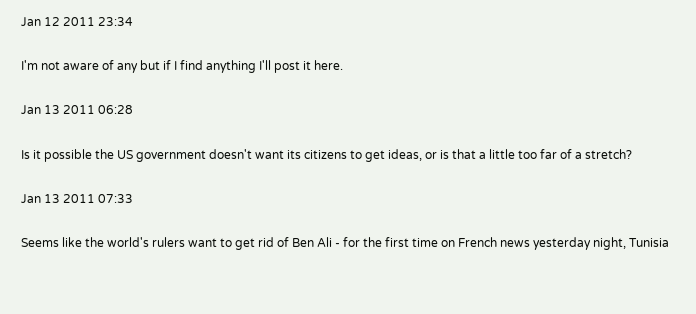Jan 12 2011 23:34

I'm not aware of any but if I find anything I'll post it here.

Jan 13 2011 06:28

Is it possible the US government doesn't want its citizens to get ideas, or is that a little too far of a stretch?

Jan 13 2011 07:33

Seems like the world's rulers want to get rid of Ben Ali - for the first time on French news yesterday night, Tunisia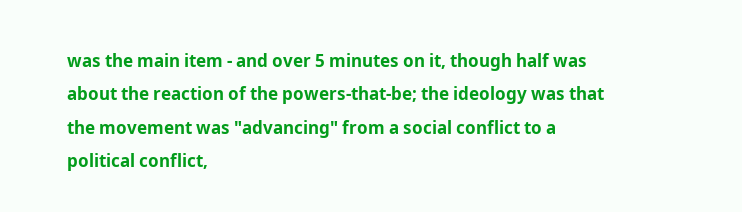was the main item - and over 5 minutes on it, though half was about the reaction of the powers-that-be; the ideology was that the movement was "advancing" from a social conflict to a political conflict,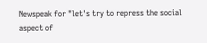Newspeak for "let's try to repress the social aspect of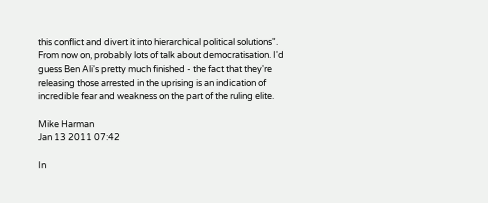this conflict and divert it into hierarchical political solutions". From now on, probably lots of talk about democratisation. I'd guess Ben Ali's pretty much finished - the fact that they're releasing those arrested in the uprising is an indication of incredible fear and weakness on the part of the ruling elite.

Mike Harman
Jan 13 2011 07:42

In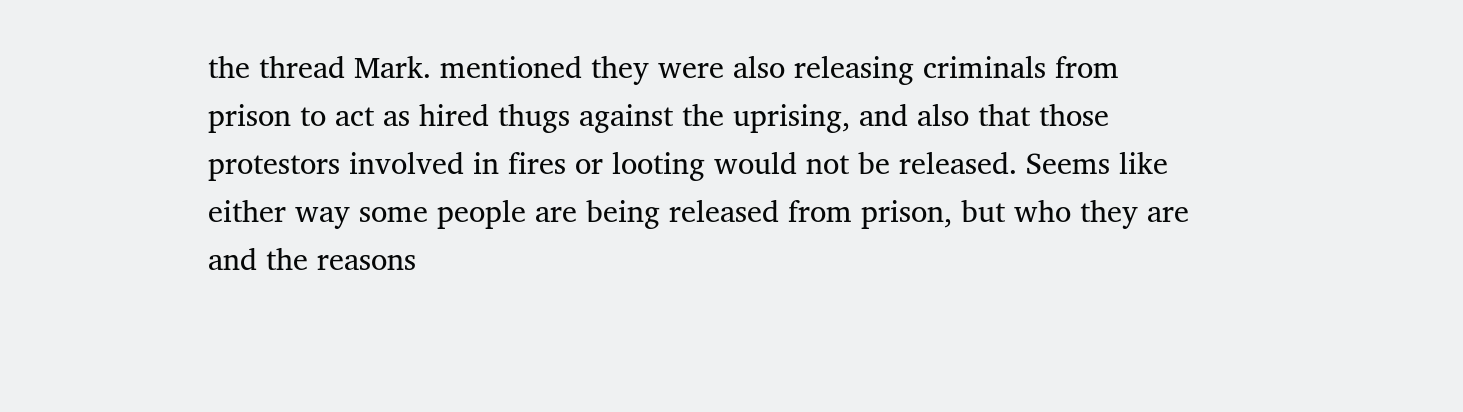the thread Mark. mentioned they were also releasing criminals from prison to act as hired thugs against the uprising, and also that those protestors involved in fires or looting would not be released. Seems like either way some people are being released from prison, but who they are and the reasons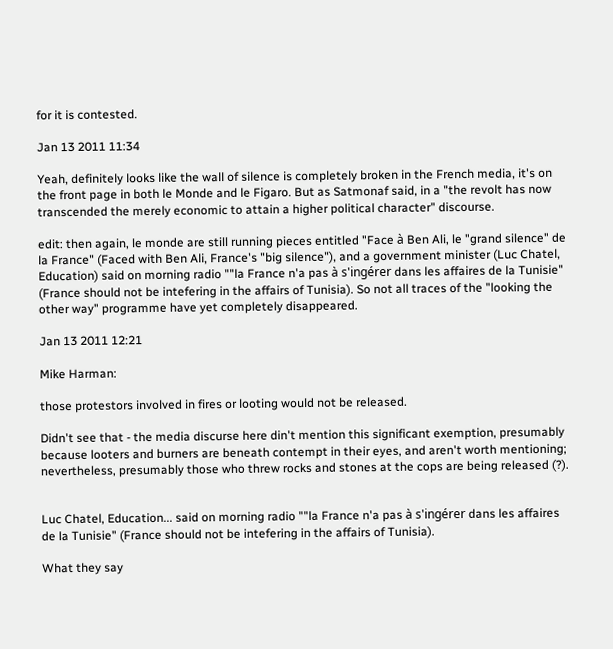for it is contested.

Jan 13 2011 11:34

Yeah, definitely looks like the wall of silence is completely broken in the French media, it's on the front page in both le Monde and le Figaro. But as Satmonaf said, in a "the revolt has now transcended the merely economic to attain a higher political character" discourse.

edit: then again, le monde are still running pieces entitled "Face à Ben Ali, le "grand silence" de la France" (Faced with Ben Ali, France's "big silence"), and a government minister (Luc Chatel, Education) said on morning radio ""la France n'a pas à s'ingérer dans les affaires de la Tunisie" (France should not be intefering in the affairs of Tunisia). So not all traces of the "looking the other way" programme have yet completely disappeared.

Jan 13 2011 12:21

Mike Harman:

those protestors involved in fires or looting would not be released.

Didn't see that - the media discurse here din't mention this significant exemption, presumably because looters and burners are beneath contempt in their eyes, and aren't worth mentioning; nevertheless, presumably those who threw rocks and stones at the cops are being released (?).


Luc Chatel, Education... said on morning radio ""la France n'a pas à s'ingérer dans les affaires de la Tunisie" (France should not be intefering in the affairs of Tunisia).

What they say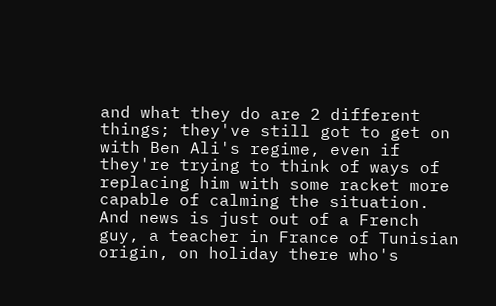and what they do are 2 different things; they've still got to get on with Ben Ali's regime, even if they're trying to think of ways of replacing him with some racket more capable of calming the situation. And news is just out of a French guy, a teacher in France of Tunisian origin, on holiday there who's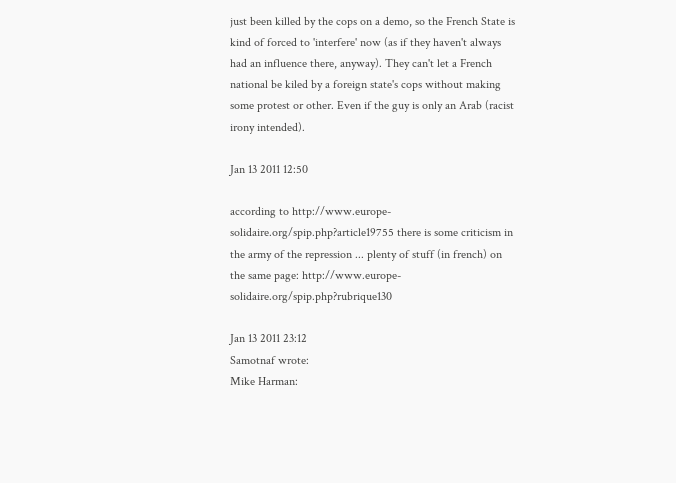just been killed by the cops on a demo, so the French State is kind of forced to 'interfere' now (as if they haven't always had an influence there, anyway). They can't let a French national be kiled by a foreign state's cops without making some protest or other. Even if the guy is only an Arab (racist irony intended).

Jan 13 2011 12:50

according to http://www.europe-solidaire.org/spip.php?article19755 there is some criticism in the army of the repression ... plenty of stuff (in french) on the same page: http://www.europe-solidaire.org/spip.php?rubrique130

Jan 13 2011 23:12
Samotnaf wrote:
Mike Harman: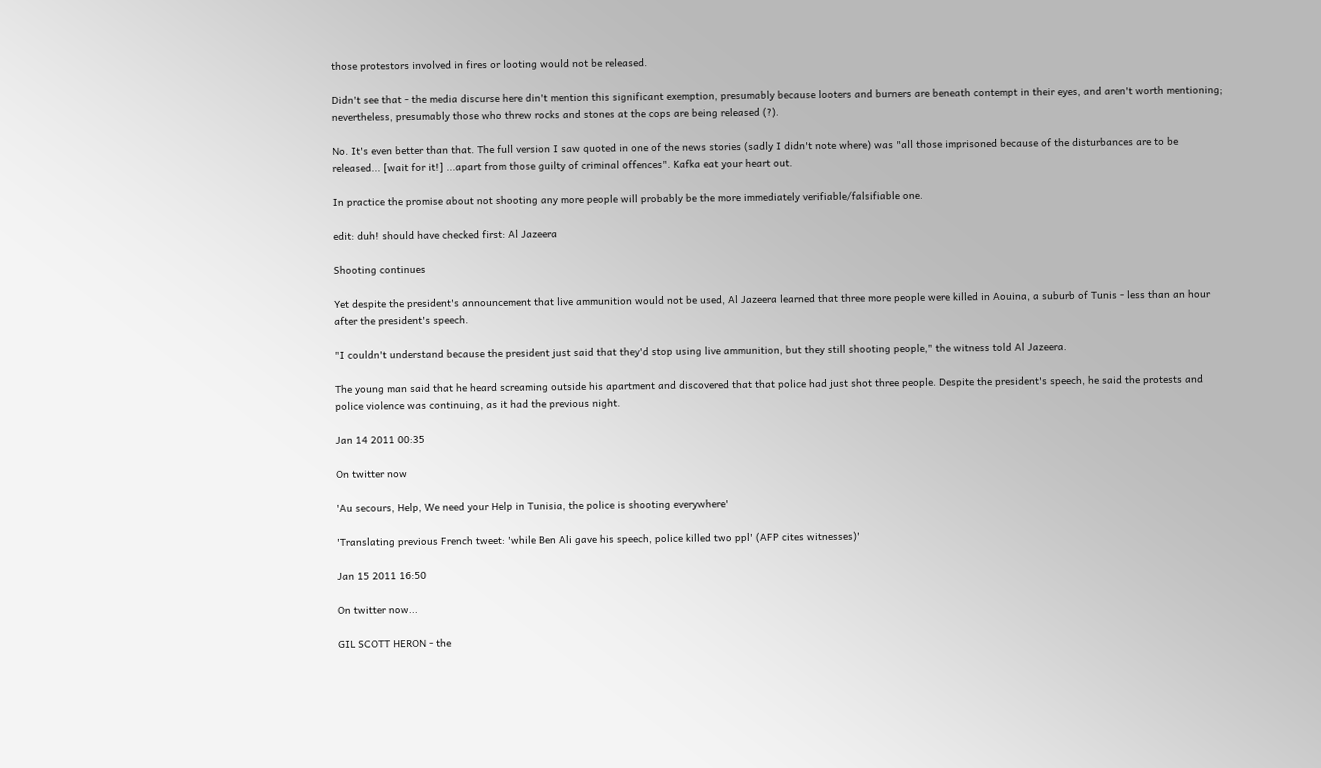those protestors involved in fires or looting would not be released.

Didn't see that - the media discurse here din't mention this significant exemption, presumably because looters and burners are beneath contempt in their eyes, and aren't worth mentioning; nevertheless, presumably those who threw rocks and stones at the cops are being released (?).

No. It's even better than that. The full version I saw quoted in one of the news stories (sadly I didn't note where) was "all those imprisoned because of the disturbances are to be released... [wait for it!] ...apart from those guilty of criminal offences". Kafka eat your heart out.

In practice the promise about not shooting any more people will probably be the more immediately verifiable/falsifiable one.

edit: duh! should have checked first: Al Jazeera

Shooting continues

Yet despite the president's announcement that live ammunition would not be used, Al Jazeera learned that three more people were killed in Aouina, a suburb of Tunis - less than an hour after the president's speech.

"I couldn't understand because the president just said that they'd stop using live ammunition, but they still shooting people," the witness told Al Jazeera.

The young man said that he heard screaming outside his apartment and discovered that that police had just shot three people. Despite the president's speech, he said the protests and police violence was continuing, as it had the previous night.

Jan 14 2011 00:35

On twitter now

'Au secours, Help, We need your Help in Tunisia, the police is shooting everywhere'

'Translating previous French tweet: 'while Ben Ali gave his speech, police killed two ppl' (AFP cites witnesses)'

Jan 15 2011 16:50

On twitter now...

GIL SCOTT HERON - the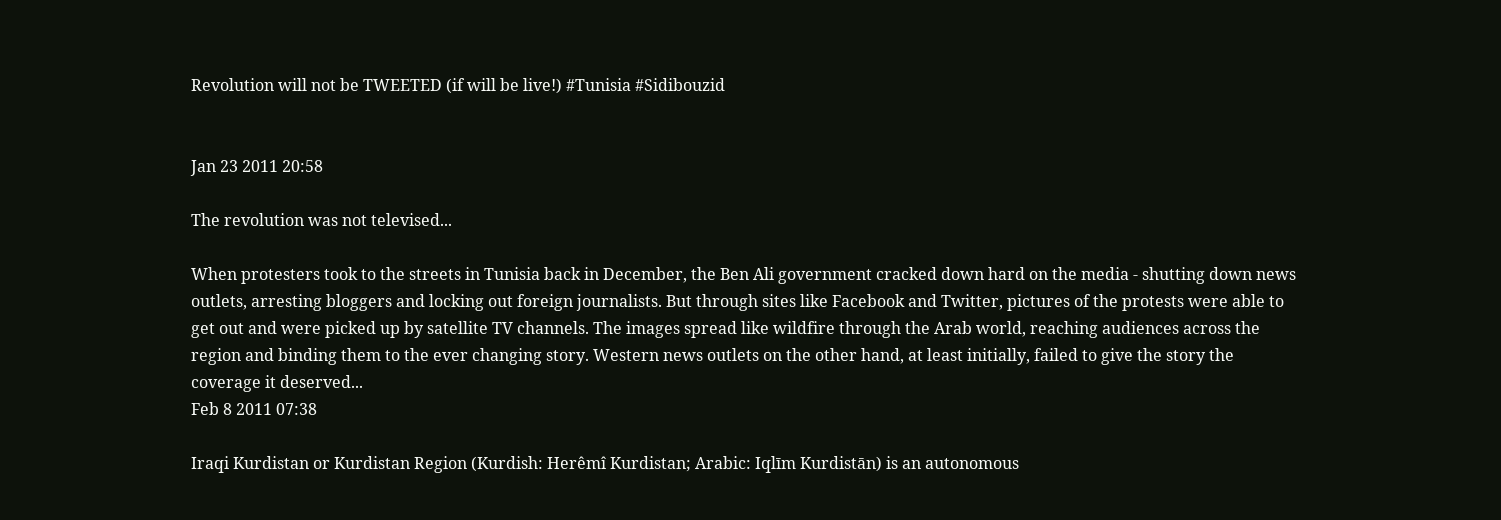Revolution will not be TWEETED (if will be live!) #Tunisia #Sidibouzid


Jan 23 2011 20:58

The revolution was not televised...

When protesters took to the streets in Tunisia back in December, the Ben Ali government cracked down hard on the media - shutting down news outlets, arresting bloggers and locking out foreign journalists. But through sites like Facebook and Twitter, pictures of the protests were able to get out and were picked up by satellite TV channels. The images spread like wildfire through the Arab world, reaching audiences across the region and binding them to the ever changing story. Western news outlets on the other hand, at least initially, failed to give the story the coverage it deserved...
Feb 8 2011 07:38

Iraqi Kurdistan or Kurdistan Region (Kurdish: Herêmî Kurdistan; Arabic: Iqlīm Kurdistān) is an autonomous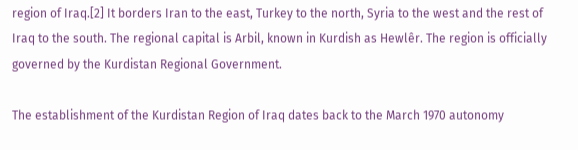region of Iraq.[2] It borders Iran to the east, Turkey to the north, Syria to the west and the rest of Iraq to the south. The regional capital is Arbil, known in Kurdish as Hewlêr. The region is officially governed by the Kurdistan Regional Government.

The establishment of the Kurdistan Region of Iraq dates back to the March 1970 autonomy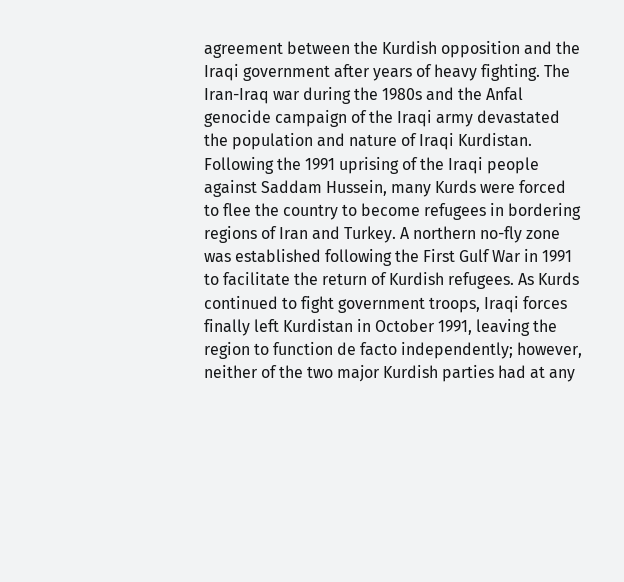agreement between the Kurdish opposition and the Iraqi government after years of heavy fighting. The Iran-Iraq war during the 1980s and the Anfal genocide campaign of the Iraqi army devastated the population and nature of Iraqi Kurdistan. Following the 1991 uprising of the Iraqi people against Saddam Hussein, many Kurds were forced to flee the country to become refugees in bordering regions of Iran and Turkey. A northern no-fly zone was established following the First Gulf War in 1991 to facilitate the return of Kurdish refugees. As Kurds continued to fight government troops, Iraqi forces finally left Kurdistan in October 1991, leaving the region to function de facto independently; however, neither of the two major Kurdish parties had at any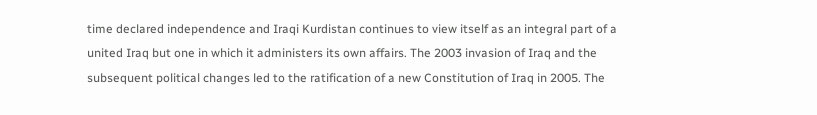time declared independence and Iraqi Kurdistan continues to view itself as an integral part of a united Iraq but one in which it administers its own affairs. The 2003 invasion of Iraq and the subsequent political changes led to the ratification of a new Constitution of Iraq in 2005. The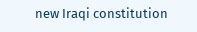new Iraqi constitution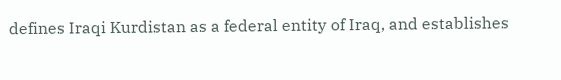defines Iraqi Kurdistan as a federal entity of Iraq, and establishes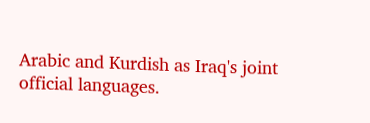Arabic and Kurdish as Iraq's joint official languages.